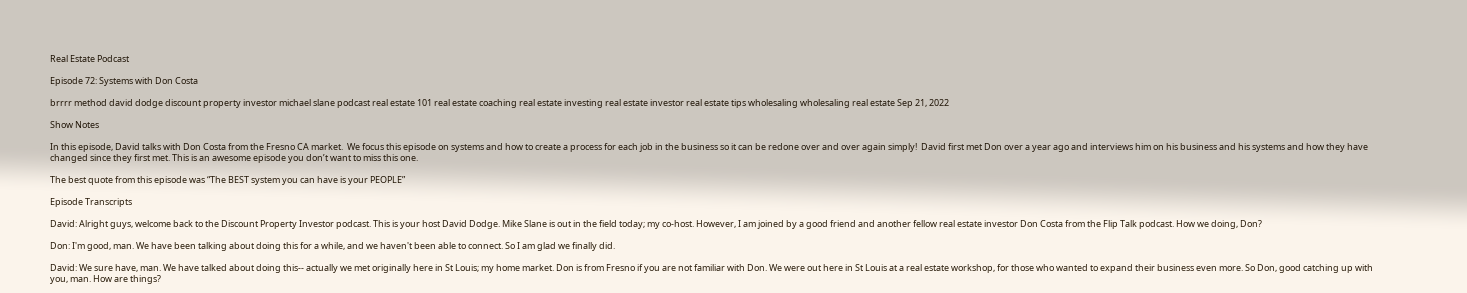Real Estate Podcast

Episode 72: Systems with Don Costa

brrrr method david dodge discount property investor michael slane podcast real estate 101 real estate coaching real estate investing real estate investor real estate tips wholesaling wholesaling real estate Sep 21, 2022

Show Notes

In this episode, David talks with Don Costa from the Fresno CA market.  We focus this episode on systems and how to create a process for each job in the business so it can be redone over and over again simply!  David first met Don over a year ago and interviews him on his business and his systems and how they have changed since they first met. This is an awesome episode you don’t want to miss this one.

The best quote from this episode was “The BEST system you can have is your PEOPLE”

Episode Transcripts

David: Alright guys, welcome back to the Discount Property Investor podcast. This is your host David Dodge. Mike Slane is out in the field today; my co-host. However, I am joined by a good friend and another fellow real estate investor Don Costa from the Flip Talk podcast. How we doing, Don?

Don: I'm good, man. We have been talking about doing this for a while, and we haven't been able to connect. So I am glad we finally did.

David: We sure have, man. We have talked about doing this-- actually we met originally here in St Louis; my home market. Don is from Fresno if you are not familiar with Don. We were out here in St Louis at a real estate workshop, for those who wanted to expand their business even more. So Don, good catching up with you, man. How are things?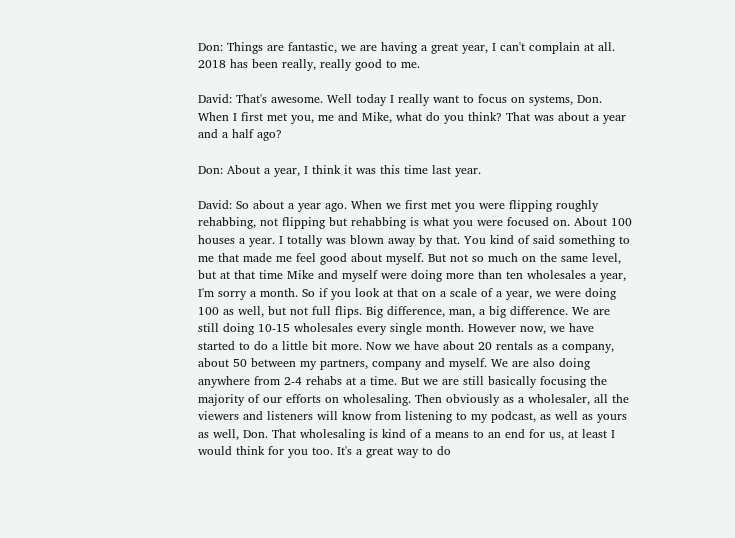Don: Things are fantastic, we are having a great year, I can't complain at all. 2018 has been really, really good to me.

David: That's awesome. Well today I really want to focus on systems, Don. When I first met you, me and Mike, what do you think? That was about a year and a half ago?

Don: About a year, I think it was this time last year.

David: So about a year ago. When we first met you were flipping roughly rehabbing, not flipping but rehabbing is what you were focused on. About 100 houses a year. I totally was blown away by that. You kind of said something to me that made me feel good about myself. But not so much on the same level, but at that time Mike and myself were doing more than ten wholesales a year, I'm sorry a month. So if you look at that on a scale of a year, we were doing 100 as well, but not full flips. Big difference, man, a big difference. We are still doing 10-15 wholesales every single month. However now, we have started to do a little bit more. Now we have about 20 rentals as a company, about 50 between my partners, company and myself. We are also doing anywhere from 2-4 rehabs at a time. But we are still basically focusing the majority of our efforts on wholesaling. Then obviously as a wholesaler, all the viewers and listeners will know from listening to my podcast, as well as yours as well, Don. That wholesaling is kind of a means to an end for us, at least I would think for you too. It's a great way to do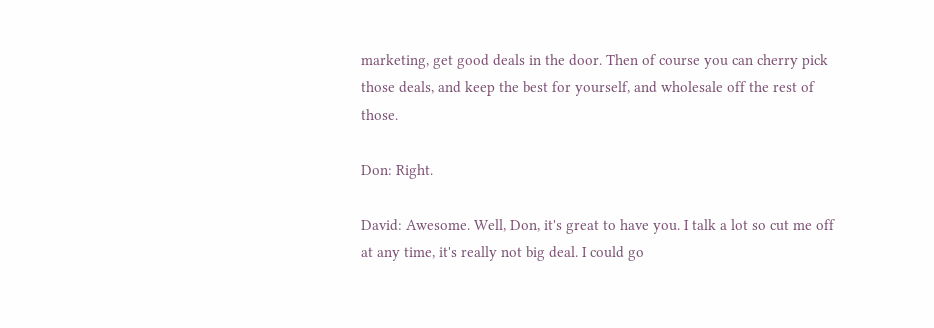marketing, get good deals in the door. Then of course you can cherry pick those deals, and keep the best for yourself, and wholesale off the rest of those.

Don: Right.

David: Awesome. Well, Don, it's great to have you. I talk a lot so cut me off at any time, it's really not big deal. I could go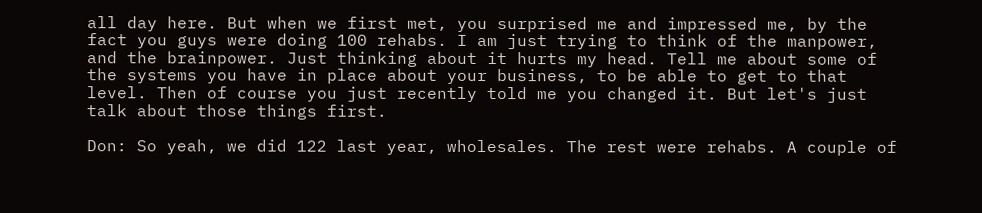all day here. But when we first met, you surprised me and impressed me, by the fact you guys were doing 100 rehabs. I am just trying to think of the manpower, and the brainpower. Just thinking about it hurts my head. Tell me about some of the systems you have in place about your business, to be able to get to that level. Then of course you just recently told me you changed it. But let's just talk about those things first.

Don: So yeah, we did 122 last year, wholesales. The rest were rehabs. A couple of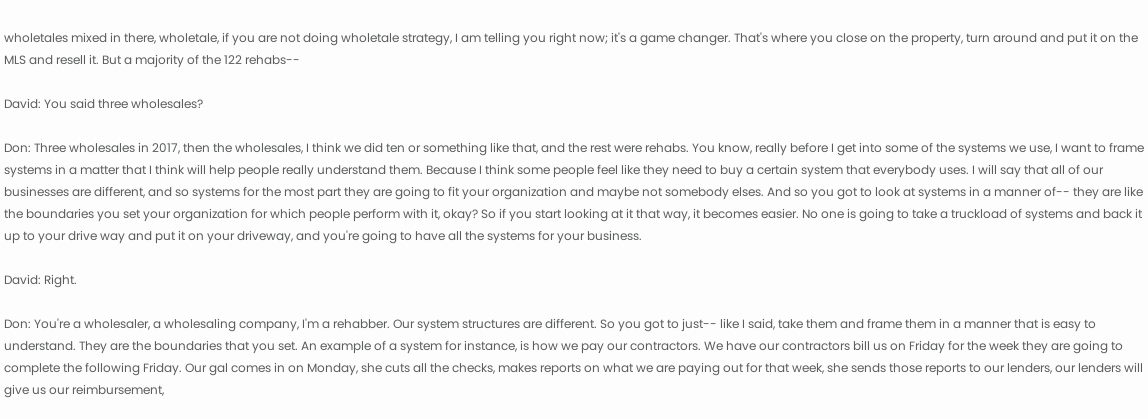wholetales mixed in there, wholetale, if you are not doing wholetale strategy, I am telling you right now; it's a game changer. That's where you close on the property, turn around and put it on the MLS and resell it. But a majority of the 122 rehabs--

David: You said three wholesales?

Don: Three wholesales in 2017, then the wholesales, I think we did ten or something like that, and the rest were rehabs. You know, really before I get into some of the systems we use, I want to frame systems in a matter that I think will help people really understand them. Because I think some people feel like they need to buy a certain system that everybody uses. I will say that all of our businesses are different, and so systems for the most part they are going to fit your organization and maybe not somebody elses. And so you got to look at systems in a manner of-- they are like the boundaries you set your organization for which people perform with it, okay? So if you start looking at it that way, it becomes easier. No one is going to take a truckload of systems and back it up to your drive way and put it on your driveway, and you're going to have all the systems for your business.

David: Right.

Don: You're a wholesaler, a wholesaling company, I'm a rehabber. Our system structures are different. So you got to just-- like I said, take them and frame them in a manner that is easy to understand. They are the boundaries that you set. An example of a system for instance, is how we pay our contractors. We have our contractors bill us on Friday for the week they are going to complete the following Friday. Our gal comes in on Monday, she cuts all the checks, makes reports on what we are paying out for that week, she sends those reports to our lenders, our lenders will give us our reimbursement,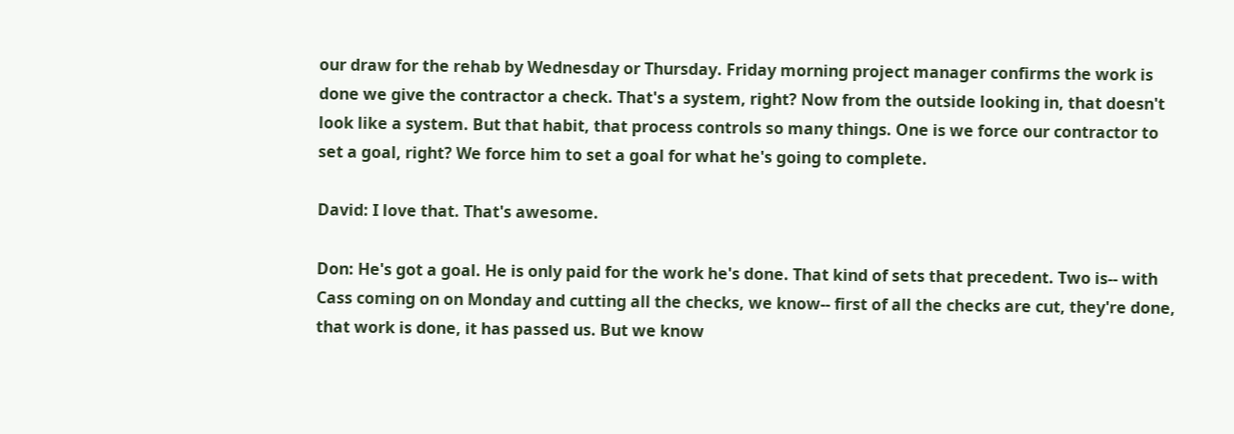our draw for the rehab by Wednesday or Thursday. Friday morning project manager confirms the work is done we give the contractor a check. That's a system, right? Now from the outside looking in, that doesn't look like a system. But that habit, that process controls so many things. One is we force our contractor to set a goal, right? We force him to set a goal for what he's going to complete.

David: I love that. That's awesome.

Don: He's got a goal. He is only paid for the work he's done. That kind of sets that precedent. Two is-- with Cass coming on on Monday and cutting all the checks, we know-- first of all the checks are cut, they're done, that work is done, it has passed us. But we know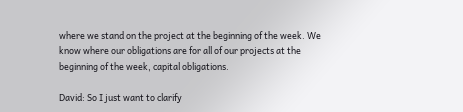where we stand on the project at the beginning of the week. We know where our obligations are for all of our projects at the beginning of the week, capital obligations.

David: So I just want to clarify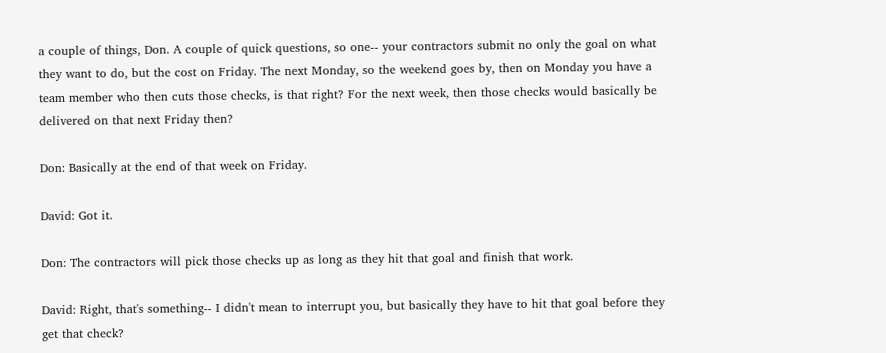a couple of things, Don. A couple of quick questions, so one-- your contractors submit no only the goal on what they want to do, but the cost on Friday. The next Monday, so the weekend goes by, then on Monday you have a team member who then cuts those checks, is that right? For the next week, then those checks would basically be delivered on that next Friday then?

Don: Basically at the end of that week on Friday.

David: Got it.

Don: The contractors will pick those checks up as long as they hit that goal and finish that work.

David: Right, that's something-- I didn't mean to interrupt you, but basically they have to hit that goal before they get that check?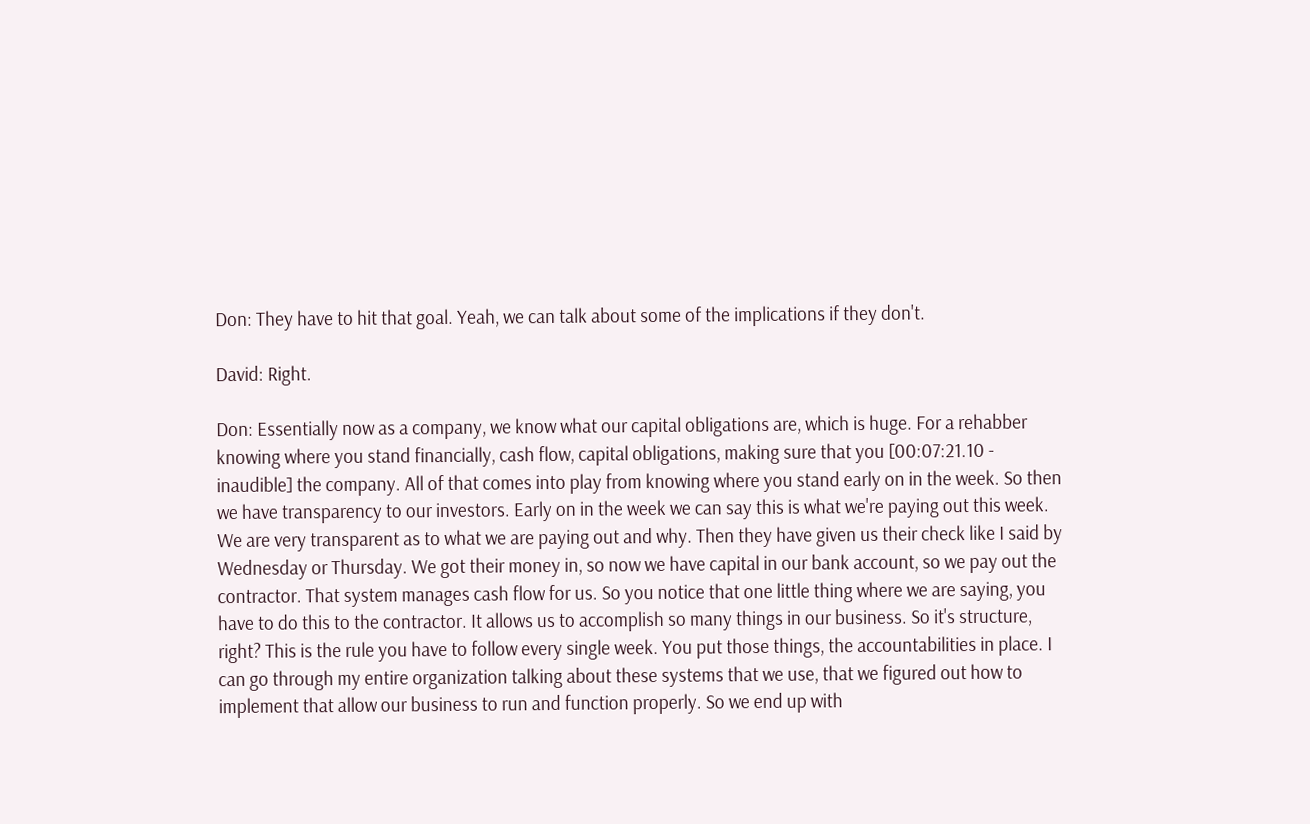Don: They have to hit that goal. Yeah, we can talk about some of the implications if they don't.

David: Right.

Don: Essentially now as a company, we know what our capital obligations are, which is huge. For a rehabber knowing where you stand financially, cash flow, capital obligations, making sure that you [00:07:21.10 - inaudible] the company. All of that comes into play from knowing where you stand early on in the week. So then we have transparency to our investors. Early on in the week we can say this is what we're paying out this week. We are very transparent as to what we are paying out and why. Then they have given us their check like I said by Wednesday or Thursday. We got their money in, so now we have capital in our bank account, so we pay out the contractor. That system manages cash flow for us. So you notice that one little thing where we are saying, you have to do this to the contractor. It allows us to accomplish so many things in our business. So it's structure, right? This is the rule you have to follow every single week. You put those things, the accountabilities in place. I can go through my entire organization talking about these systems that we use, that we figured out how to implement that allow our business to run and function properly. So we end up with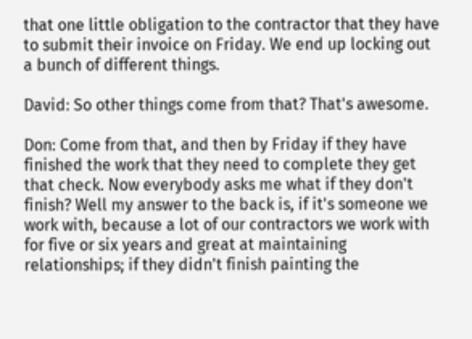that one little obligation to the contractor that they have to submit their invoice on Friday. We end up locking out a bunch of different things.

David: So other things come from that? That's awesome.

Don: Come from that, and then by Friday if they have finished the work that they need to complete they get that check. Now everybody asks me what if they don't finish? Well my answer to the back is, if it's someone we work with, because a lot of our contractors we work with for five or six years and great at maintaining relationships; if they didn't finish painting the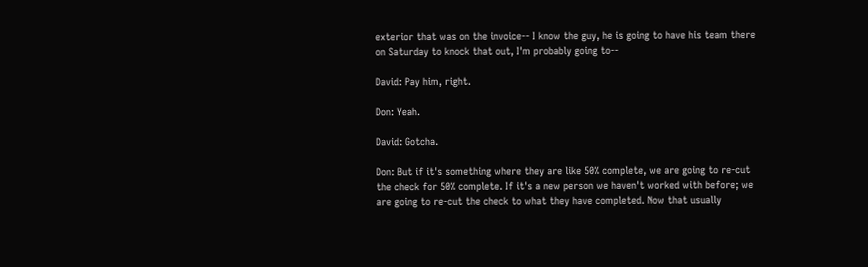exterior that was on the invoice-- I know the guy, he is going to have his team there on Saturday to knock that out, I'm probably going to--

David: Pay him, right.

Don: Yeah.

David: Gotcha.

Don: But if it's something where they are like 50% complete, we are going to re-cut the check for 50% complete. If it's a new person we haven't worked with before; we are going to re-cut the check to what they have completed. Now that usually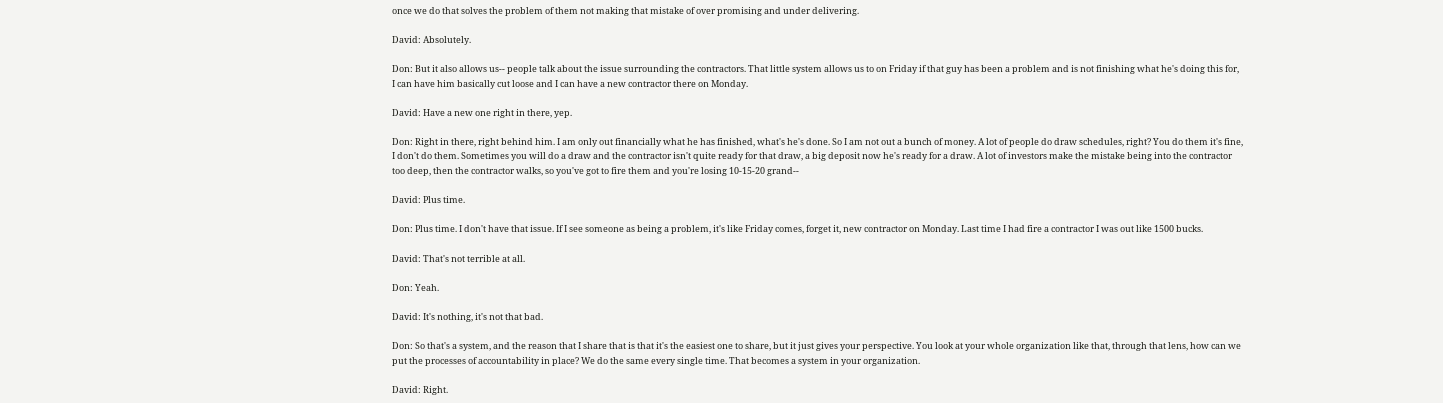once we do that solves the problem of them not making that mistake of over promising and under delivering.

David: Absolutely.

Don: But it also allows us-- people talk about the issue surrounding the contractors. That little system allows us to on Friday if that guy has been a problem and is not finishing what he's doing this for, I can have him basically cut loose and I can have a new contractor there on Monday.

David: Have a new one right in there, yep.

Don: Right in there, right behind him. I am only out financially what he has finished, what's he's done. So I am not out a bunch of money. A lot of people do draw schedules, right? You do them it's fine, I don't do them. Sometimes you will do a draw and the contractor isn't quite ready for that draw, a big deposit now he's ready for a draw. A lot of investors make the mistake being into the contractor too deep, then the contractor walks, so you've got to fire them and you're losing 10-15-20 grand--

David: Plus time.

Don: Plus time. I don't have that issue. If I see someone as being a problem, it's like Friday comes, forget it, new contractor on Monday. Last time I had fire a contractor I was out like 1500 bucks.

David: That's not terrible at all.

Don: Yeah.

David: It's nothing, it's not that bad.

Don: So that's a system, and the reason that I share that is that it's the easiest one to share, but it just gives your perspective. You look at your whole organization like that, through that lens, how can we put the processes of accountability in place? We do the same every single time. That becomes a system in your organization.

David: Right.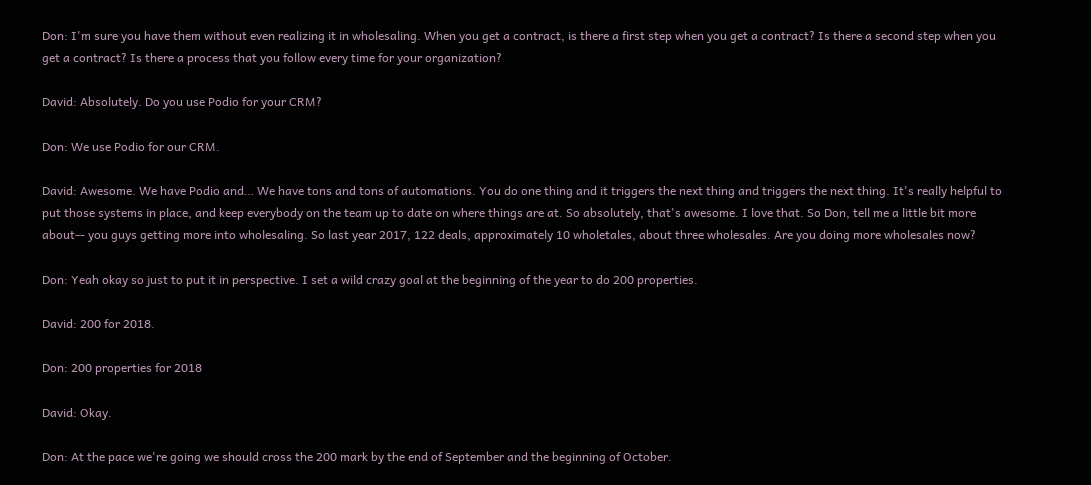Don: I'm sure you have them without even realizing it in wholesaling. When you get a contract, is there a first step when you get a contract? Is there a second step when you get a contract? Is there a process that you follow every time for your organization?

David: Absolutely. Do you use Podio for your CRM?

Don: We use Podio for our CRM.

David: Awesome. We have Podio and… We have tons and tons of automations. You do one thing and it triggers the next thing and triggers the next thing. It's really helpful to put those systems in place, and keep everybody on the team up to date on where things are at. So absolutely, that's awesome. I love that. So Don, tell me a little bit more about-- you guys getting more into wholesaling. So last year 2017, 122 deals, approximately 10 wholetales, about three wholesales. Are you doing more wholesales now?

Don: Yeah okay so just to put it in perspective. I set a wild crazy goal at the beginning of the year to do 200 properties.

David: 200 for 2018.

Don: 200 properties for 2018

David: Okay.

Don: At the pace we're going we should cross the 200 mark by the end of September and the beginning of October.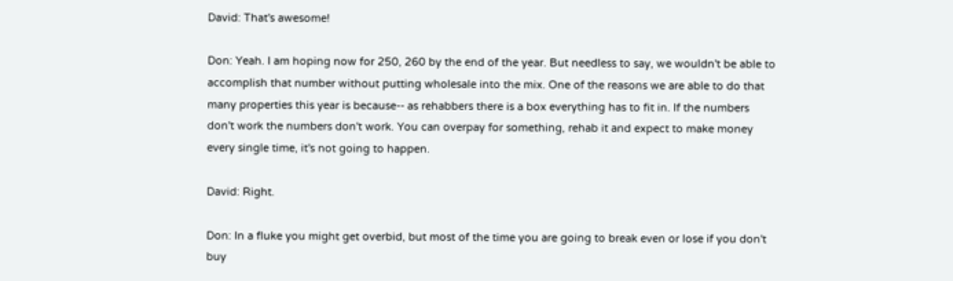David: That's awesome!

Don: Yeah. I am hoping now for 250, 260 by the end of the year. But needless to say, we wouldn't be able to accomplish that number without putting wholesale into the mix. One of the reasons we are able to do that many properties this year is because-- as rehabbers there is a box everything has to fit in. If the numbers don't work the numbers don't work. You can overpay for something, rehab it and expect to make money every single time, it's not going to happen.

David: Right.

Don: In a fluke you might get overbid, but most of the time you are going to break even or lose if you don't buy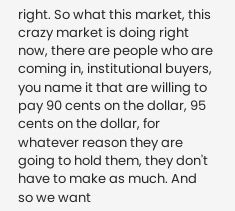right. So what this market, this crazy market is doing right now, there are people who are coming in, institutional buyers, you name it that are willing to pay 90 cents on the dollar, 95 cents on the dollar, for whatever reason they are going to hold them, they don't have to make as much. And so we want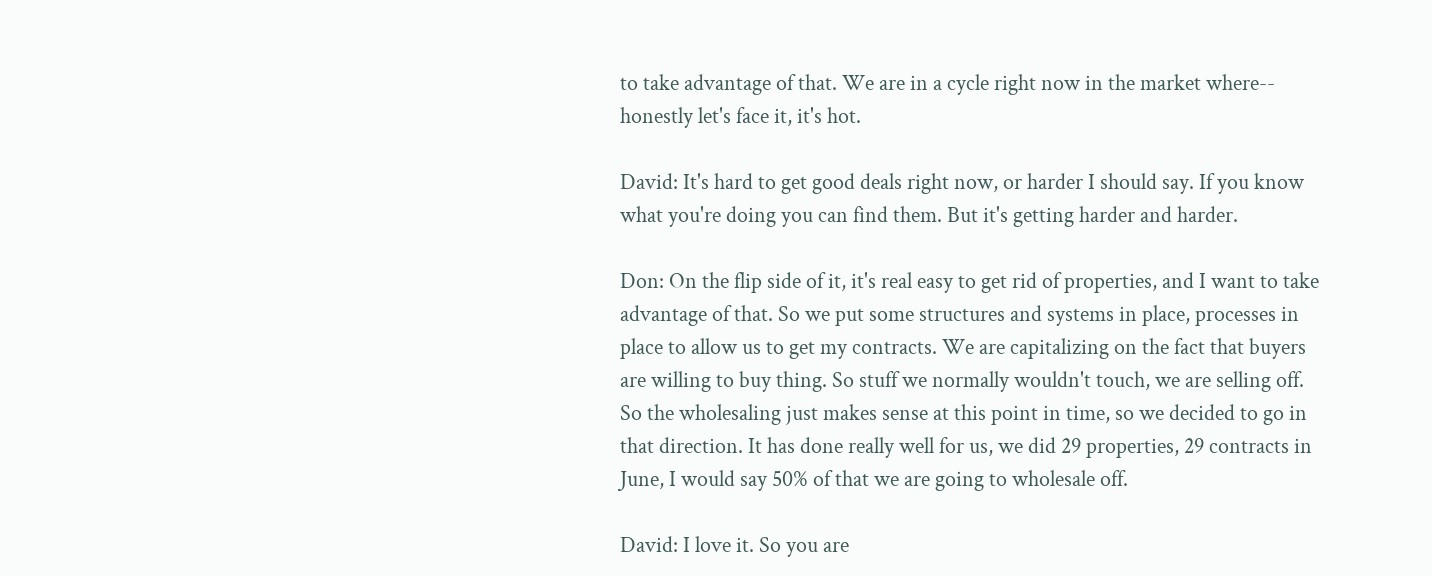to take advantage of that. We are in a cycle right now in the market where-- honestly let's face it, it's hot.

David: It's hard to get good deals right now, or harder I should say. If you know what you're doing you can find them. But it's getting harder and harder.

Don: On the flip side of it, it's real easy to get rid of properties, and I want to take advantage of that. So we put some structures and systems in place, processes in place to allow us to get my contracts. We are capitalizing on the fact that buyers are willing to buy thing. So stuff we normally wouldn't touch, we are selling off. So the wholesaling just makes sense at this point in time, so we decided to go in that direction. It has done really well for us, we did 29 properties, 29 contracts in June, I would say 50% of that we are going to wholesale off.

David: I love it. So you are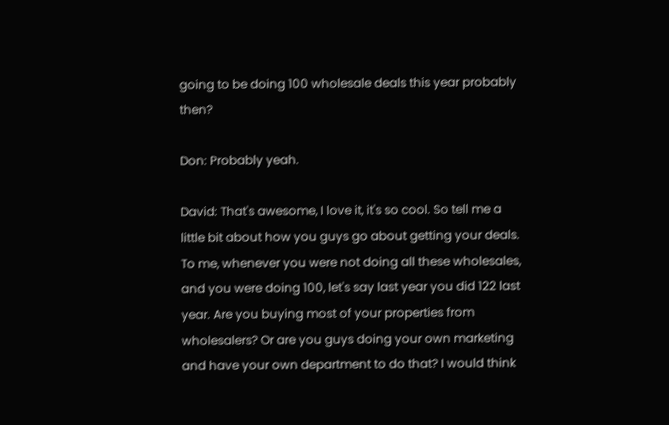going to be doing 100 wholesale deals this year probably then?

Don: Probably yeah.

David: That's awesome, I love it, it's so cool. So tell me a little bit about how you guys go about getting your deals. To me, whenever you were not doing all these wholesales, and you were doing 100, let's say last year you did 122 last year. Are you buying most of your properties from wholesalers? Or are you guys doing your own marketing and have your own department to do that? I would think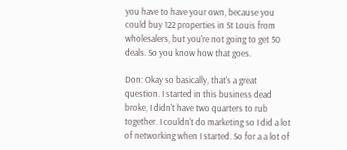you have to have your own, because you could buy 122 properties in St Louis from wholesalers, but you're not going to get 50 deals. So you know how that goes.

Don: Okay so basically, that's a great question. I started in this business dead broke, I didn't have two quarters to rub together. I couldn't do marketing so I did a lot of networking when I started. So for a a lot of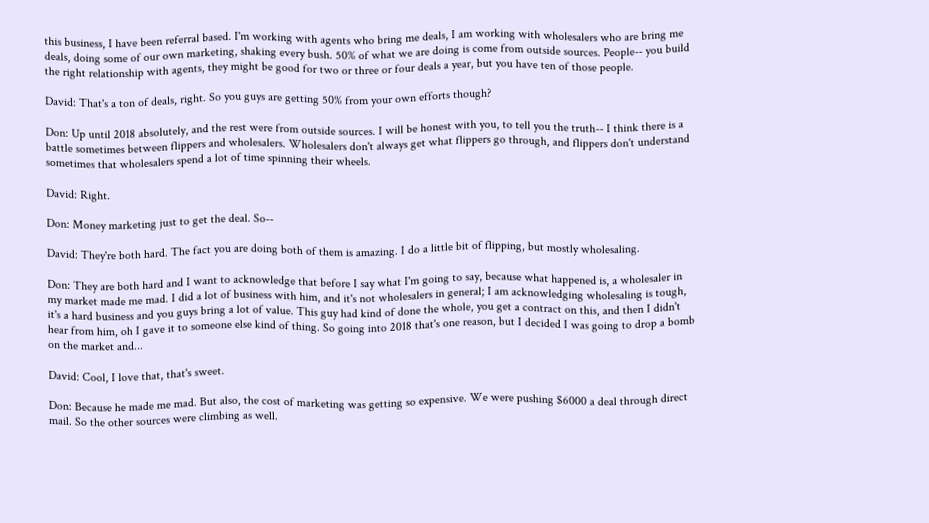this business, I have been referral based. I'm working with agents who bring me deals, I am working with wholesalers who are bring me deals, doing some of our own marketing, shaking every bush. 50% of what we are doing is come from outside sources. People-- you build the right relationship with agents, they might be good for two or three or four deals a year, but you have ten of those people.

David: That's a ton of deals, right. So you guys are getting 50% from your own efforts though?

Don: Up until 2018 absolutely, and the rest were from outside sources. I will be honest with you, to tell you the truth-- I think there is a battle sometimes between flippers and wholesalers. Wholesalers don't always get what flippers go through, and flippers don't understand sometimes that wholesalers spend a lot of time spinning their wheels.

David: Right.

Don: Money marketing just to get the deal. So--

David: They're both hard. The fact you are doing both of them is amazing. I do a little bit of flipping, but mostly wholesaling.

Don: They are both hard and I want to acknowledge that before I say what I'm going to say, because what happened is, a wholesaler in my market made me mad. I did a lot of business with him, and it's not wholesalers in general; I am acknowledging wholesaling is tough, it's a hard business and you guys bring a lot of value. This guy had kind of done the whole, you get a contract on this, and then I didn't hear from him, oh I gave it to someone else kind of thing. So going into 2018 that's one reason, but I decided I was going to drop a bomb on the market and...

David: Cool, I love that, that's sweet.

Don: Because he made me mad. But also, the cost of marketing was getting so expensive. We were pushing $6000 a deal through direct mail. So the other sources were climbing as well.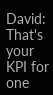David: That's your KPI for one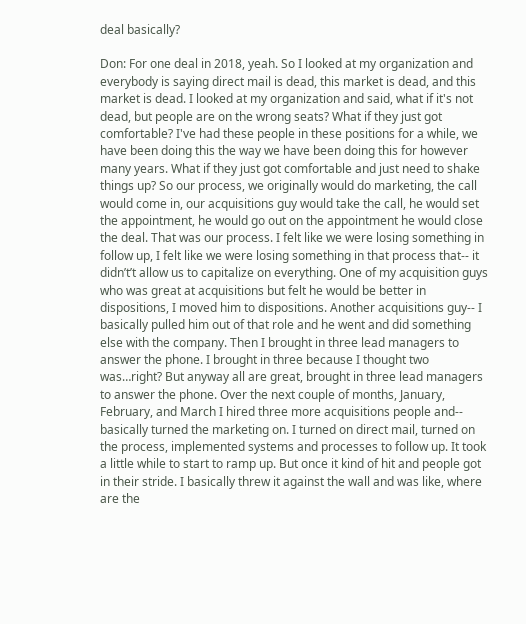deal basically?

Don: For one deal in 2018, yeah. So I looked at my organization and everybody is saying direct mail is dead, this market is dead, and this market is dead. I looked at my organization and said, what if it's not dead, but people are on the wrong seats? What if they just got comfortable? I've had these people in these positions for a while, we have been doing this the way we have been doing this for however many years. What if they just got comfortable and just need to shake things up? So our process, we originally would do marketing, the call would come in, our acquisitions guy would take the call, he would set the appointment, he would go out on the appointment he would close the deal. That was our process. I felt like we were losing something in follow up, I felt like we were losing something in that process that-- it didn’t’t allow us to capitalize on everything. One of my acquisition guys who was great at acquisitions but felt he would be better in dispositions, I moved him to dispositions. Another acquisitions guy-- I basically pulled him out of that role and he went and did something else with the company. Then I brought in three lead managers to answer the phone. I brought in three because I thought two was…right? But anyway all are great, brought in three lead managers to answer the phone. Over the next couple of months, January, February, and March I hired three more acquisitions people and-- basically turned the marketing on. I turned on direct mail, turned on the process, implemented systems and processes to follow up. It took a little while to start to ramp up. But once it kind of hit and people got in their stride. I basically threw it against the wall and was like, where are the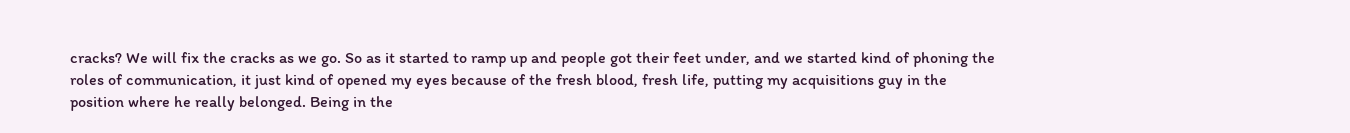cracks? We will fix the cracks as we go. So as it started to ramp up and people got their feet under, and we started kind of phoning the roles of communication, it just kind of opened my eyes because of the fresh blood, fresh life, putting my acquisitions guy in the position where he really belonged. Being in the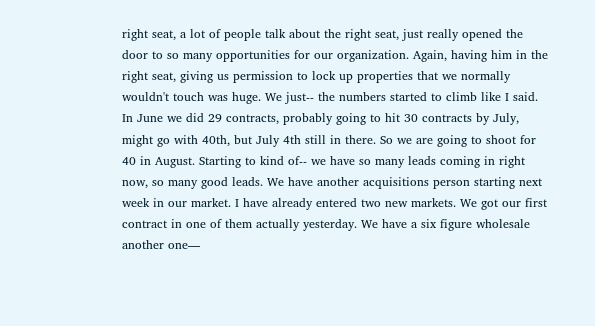right seat, a lot of people talk about the right seat, just really opened the door to so many opportunities for our organization. Again, having him in the right seat, giving us permission to lock up properties that we normally wouldn't touch was huge. We just-- the numbers started to climb like I said. In June we did 29 contracts, probably going to hit 30 contracts by July, might go with 40th, but July 4th still in there. So we are going to shoot for 40 in August. Starting to kind of-- we have so many leads coming in right now, so many good leads. We have another acquisitions person starting next week in our market. I have already entered two new markets. We got our first contract in one of them actually yesterday. We have a six figure wholesale another one—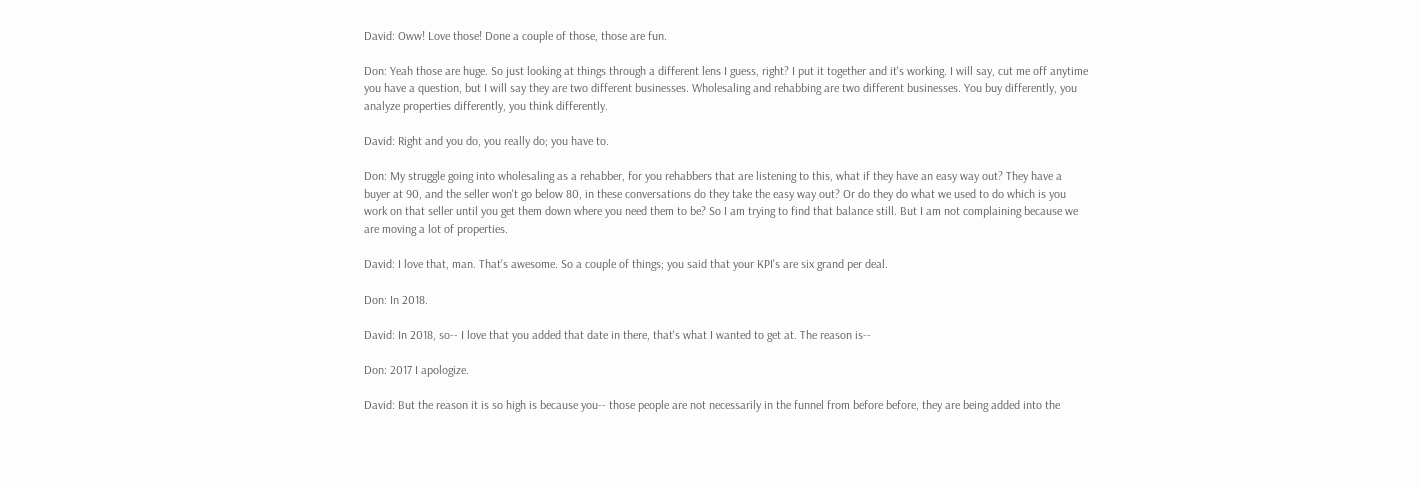David: Oww! Love those! Done a couple of those, those are fun.

Don: Yeah those are huge. So just looking at things through a different lens I guess, right? I put it together and it's working. I will say, cut me off anytime you have a question, but I will say they are two different businesses. Wholesaling and rehabbing are two different businesses. You buy differently, you analyze properties differently, you think differently.

David: Right and you do, you really do; you have to.

Don: My struggle going into wholesaling as a rehabber, for you rehabbers that are listening to this, what if they have an easy way out? They have a buyer at 90, and the seller won't go below 80, in these conversations do they take the easy way out? Or do they do what we used to do which is you work on that seller until you get them down where you need them to be? So I am trying to find that balance still. But I am not complaining because we are moving a lot of properties.

David: I love that, man. That's awesome. So a couple of things; you said that your KPI's are six grand per deal.

Don: In 2018.

David: In 2018, so-- I love that you added that date in there, that's what I wanted to get at. The reason is--

Don: 2017 I apologize.

David: But the reason it is so high is because you-- those people are not necessarily in the funnel from before before, they are being added into the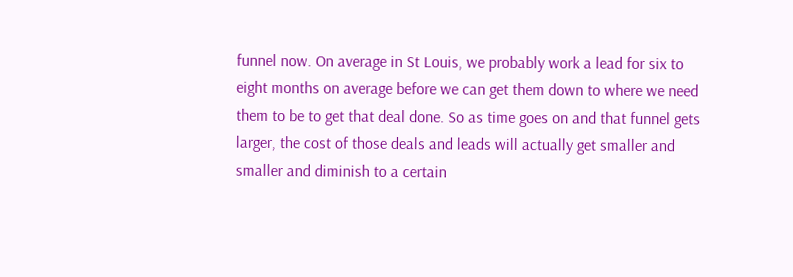funnel now. On average in St Louis, we probably work a lead for six to eight months on average before we can get them down to where we need them to be to get that deal done. So as time goes on and that funnel gets larger, the cost of those deals and leads will actually get smaller and smaller and diminish to a certain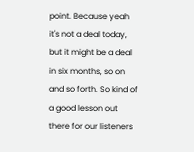point. Because yeah it's not a deal today, but it might be a deal in six months, so on and so forth. So kind of a good lesson out there for our listeners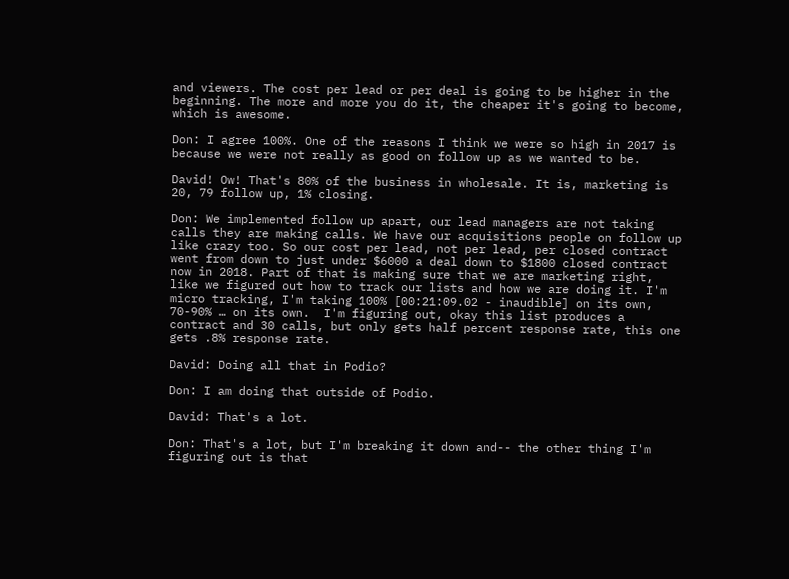and viewers. The cost per lead or per deal is going to be higher in the beginning. The more and more you do it, the cheaper it's going to become, which is awesome.

Don: I agree 100%. One of the reasons I think we were so high in 2017 is because we were not really as good on follow up as we wanted to be.

David! Ow! That's 80% of the business in wholesale. It is, marketing is 20, 79 follow up, 1% closing.

Don: We implemented follow up apart, our lead managers are not taking calls they are making calls. We have our acquisitions people on follow up like crazy too. So our cost per lead, not per lead, per closed contract went from down to just under $6000 a deal down to $1800 closed contract now in 2018. Part of that is making sure that we are marketing right, like we figured out how to track our lists and how we are doing it. I'm micro tracking, I'm taking 100% [00:21:09.02 - inaudible] on its own, 70-90% … on its own.  I'm figuring out, okay this list produces a contract and 30 calls, but only gets half percent response rate, this one gets .8% response rate.

David: Doing all that in Podio?

Don: I am doing that outside of Podio.

David: That's a lot.

Don: That's a lot, but I'm breaking it down and-- the other thing I'm figuring out is that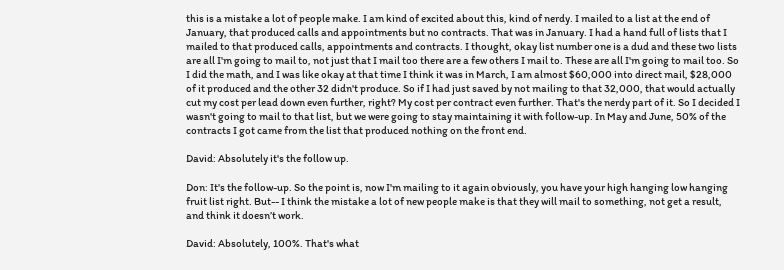this is a mistake a lot of people make. I am kind of excited about this, kind of nerdy. I mailed to a list at the end of January, that produced calls and appointments but no contracts. That was in January. I had a hand full of lists that I mailed to that produced calls, appointments and contracts. I thought, okay list number one is a dud and these two lists are all I'm going to mail to, not just that I mail too there are a few others I mail to. These are all I'm going to mail too. So I did the math, and I was like okay at that time I think it was in March, I am almost $60,000 into direct mail, $28,000 of it produced and the other 32 didn't produce. So if I had just saved by not mailing to that 32,000, that would actually cut my cost per lead down even further, right? My cost per contract even further. That's the nerdy part of it. So I decided I wasn't going to mail to that list, but we were going to stay maintaining it with follow-up. In May and June, 50% of the contracts I got came from the list that produced nothing on the front end.

David: Absolutely it's the follow up.

Don: It's the follow-up. So the point is, now I'm mailing to it again obviously, you have your high hanging low hanging fruit list right. But-- I think the mistake a lot of new people make is that they will mail to something, not get a result, and think it doesn’t work.

David: Absolutely, 100%. That's what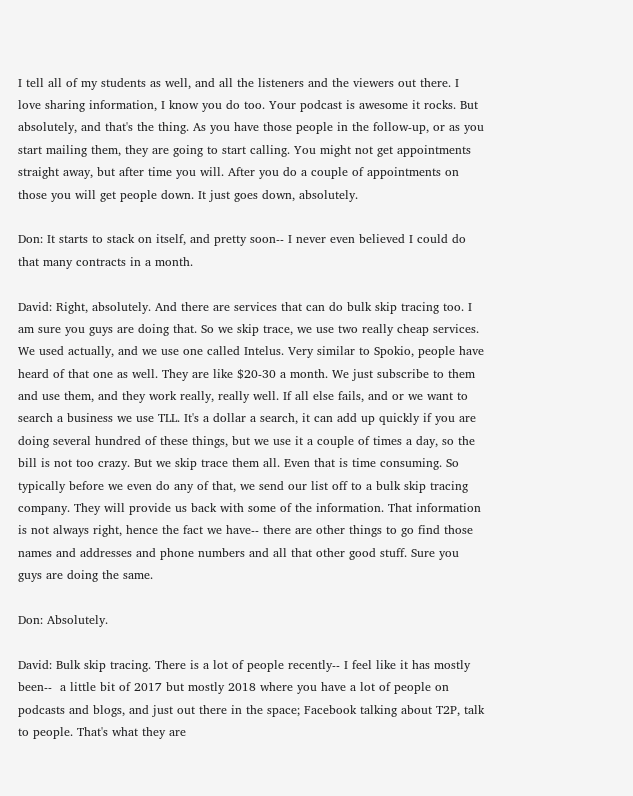I tell all of my students as well, and all the listeners and the viewers out there. I love sharing information, I know you do too. Your podcast is awesome it rocks. But absolutely, and that's the thing. As you have those people in the follow-up, or as you start mailing them, they are going to start calling. You might not get appointments straight away, but after time you will. After you do a couple of appointments on those you will get people down. It just goes down, absolutely.

Don: It starts to stack on itself, and pretty soon-- I never even believed I could do that many contracts in a month.

David: Right, absolutely. And there are services that can do bulk skip tracing too. I am sure you guys are doing that. So we skip trace, we use two really cheap services. We used actually, and we use one called Intelus. Very similar to Spokio, people have heard of that one as well. They are like $20-30 a month. We just subscribe to them and use them, and they work really, really well. If all else fails, and or we want to search a business we use TLL. It's a dollar a search, it can add up quickly if you are doing several hundred of these things, but we use it a couple of times a day, so the bill is not too crazy. But we skip trace them all. Even that is time consuming. So typically before we even do any of that, we send our list off to a bulk skip tracing company. They will provide us back with some of the information. That information is not always right, hence the fact we have-- there are other things to go find those names and addresses and phone numbers and all that other good stuff. Sure you guys are doing the same.

Don: Absolutely.

David: Bulk skip tracing. There is a lot of people recently-- I feel like it has mostly been--  a little bit of 2017 but mostly 2018 where you have a lot of people on podcasts and blogs, and just out there in the space; Facebook talking about T2P, talk to people. That's what they are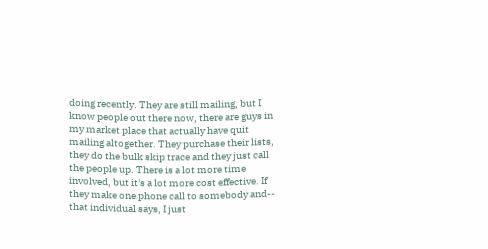doing recently. They are still mailing, but I know people out there now, there are guys in my market place that actually have quit mailing altogether. They purchase their lists, they do the bulk skip trace and they just call the people up. There is a lot more time involved, but it's a lot more cost effective. If they make one phone call to somebody and-- that individual says, I just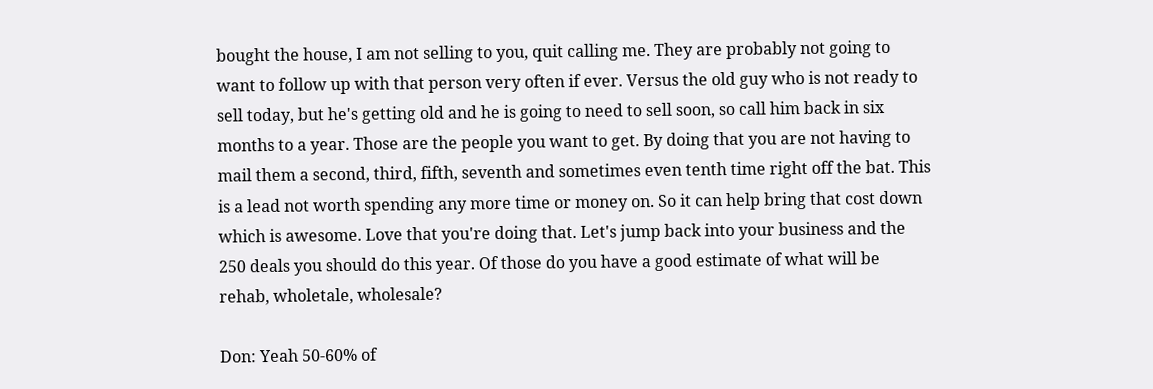bought the house, I am not selling to you, quit calling me. They are probably not going to want to follow up with that person very often if ever. Versus the old guy who is not ready to sell today, but he's getting old and he is going to need to sell soon, so call him back in six months to a year. Those are the people you want to get. By doing that you are not having to mail them a second, third, fifth, seventh and sometimes even tenth time right off the bat. This is a lead not worth spending any more time or money on. So it can help bring that cost down which is awesome. Love that you're doing that. Let's jump back into your business and the 250 deals you should do this year. Of those do you have a good estimate of what will be rehab, wholetale, wholesale?

Don: Yeah 50-60% of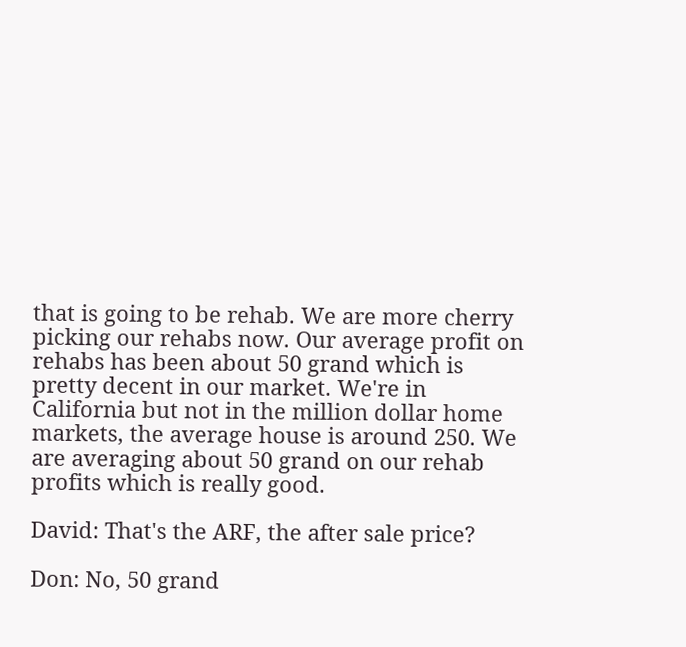that is going to be rehab. We are more cherry picking our rehabs now. Our average profit on rehabs has been about 50 grand which is pretty decent in our market. We're in California but not in the million dollar home markets, the average house is around 250. We are averaging about 50 grand on our rehab profits which is really good.

David: That's the ARF, the after sale price?

Don: No, 50 grand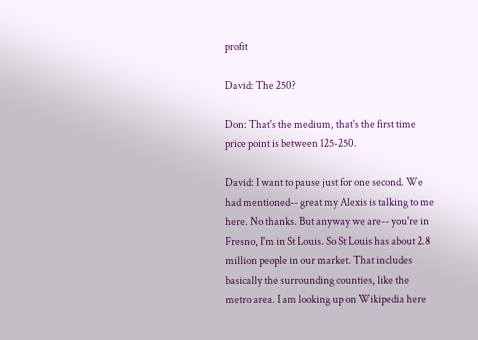profit

David: The 250?

Don: That's the medium, that's the first time price point is between 125-250.

David: I want to pause just for one second. We had mentioned-- great my Alexis is talking to me here. No thanks. But anyway we are-- you're in Fresno, I'm in St Louis. So St Louis has about 2.8 million people in our market. That includes basically the surrounding counties, like the metro area. I am looking up on Wikipedia here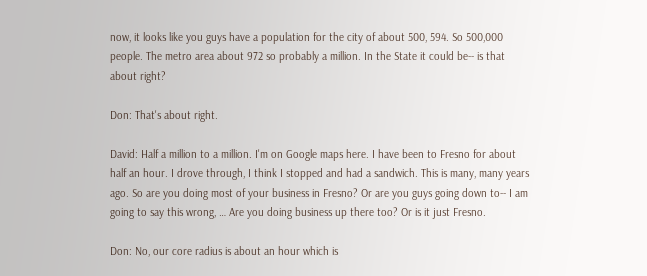now, it looks like you guys have a population for the city of about 500, 594. So 500,000 people. The metro area about 972 so probably a million. In the State it could be-- is that about right?

Don: That's about right.

David: Half a million to a million. I'm on Google maps here. I have been to Fresno for about half an hour. I drove through, I think I stopped and had a sandwich. This is many, many years ago. So are you doing most of your business in Fresno? Or are you guys going down to-- I am going to say this wrong, … Are you doing business up there too? Or is it just Fresno.

Don: No, our core radius is about an hour which is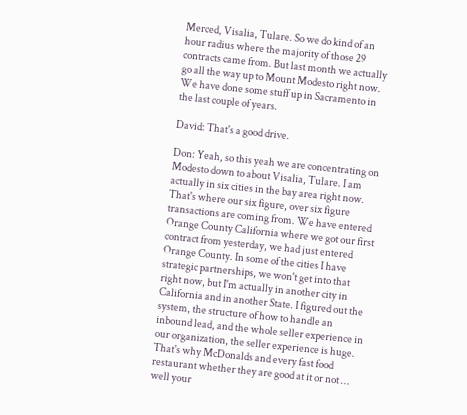Merced, Visalia, Tulare. So we do kind of an hour radius where the majority of those 29 contracts came from. But last month we actually go all the way up to Mount Modesto right now. We have done some stuff up in Sacramento in the last couple of years.

David: That's a good drive.

Don: Yeah, so this yeah we are concentrating on Modesto down to about Visalia, Tulare. I am actually in six cities in the bay area right now. That's where our six figure, over six figure transactions are coming from. We have entered Orange County California where we got our first contract from yesterday, we had just entered Orange County. In some of the cities I have strategic partnerships, we won't get into that right now, but I'm actually in another city in California and in another State. I figured out the system, the structure of how to handle an inbound lead, and the whole seller experience in our organization, the seller experience is huge. That's why McDonalds and every fast food restaurant whether they are good at it or not … well your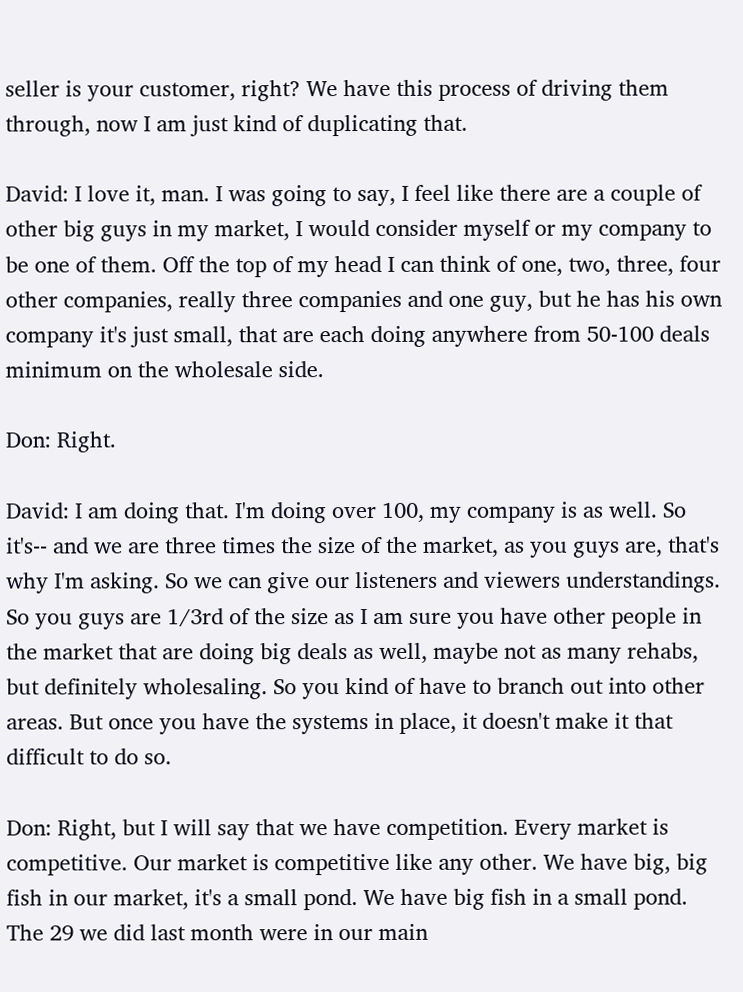seller is your customer, right? We have this process of driving them through, now I am just kind of duplicating that.

David: I love it, man. I was going to say, I feel like there are a couple of other big guys in my market, I would consider myself or my company to be one of them. Off the top of my head I can think of one, two, three, four other companies, really three companies and one guy, but he has his own company it's just small, that are each doing anywhere from 50-100 deals minimum on the wholesale side.

Don: Right.

David: I am doing that. I'm doing over 100, my company is as well. So it's-- and we are three times the size of the market, as you guys are, that's why I'm asking. So we can give our listeners and viewers understandings. So you guys are 1/3rd of the size as I am sure you have other people in the market that are doing big deals as well, maybe not as many rehabs, but definitely wholesaling. So you kind of have to branch out into other areas. But once you have the systems in place, it doesn't make it that difficult to do so.

Don: Right, but I will say that we have competition. Every market is competitive. Our market is competitive like any other. We have big, big fish in our market, it's a small pond. We have big fish in a small pond. The 29 we did last month were in our main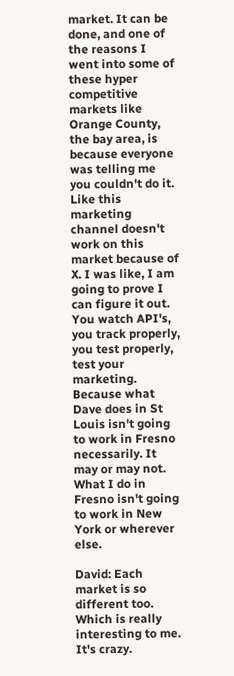market. It can be done, and one of the reasons I went into some of these hyper competitive markets like Orange County, the bay area, is because everyone was telling me you couldn't do it. Like this marketing channel doesn't work on this market because of X. I was like, I am going to prove I can figure it out. You watch API's, you track properly, you test properly, test your marketing. Because what Dave does in St Louis isn't going to work in Fresno necessarily. It may or may not. What I do in Fresno isn't going to work in New York or wherever else.

David: Each market is so different too. Which is really interesting to me. It's crazy.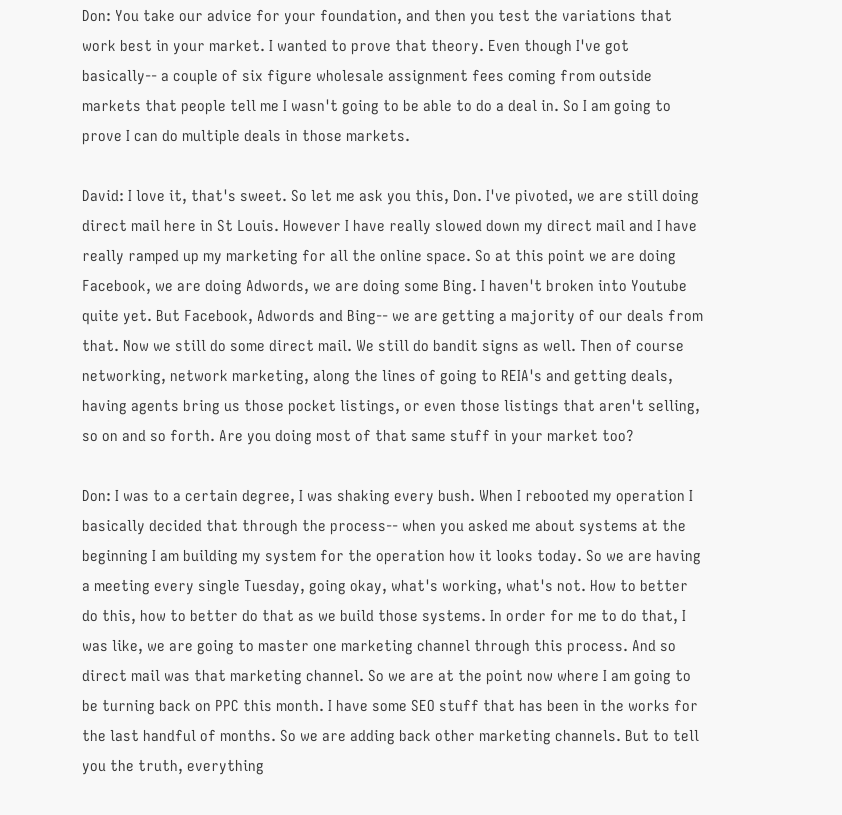Don: You take our advice for your foundation, and then you test the variations that work best in your market. I wanted to prove that theory. Even though I've got basically-- a couple of six figure wholesale assignment fees coming from outside markets that people tell me I wasn't going to be able to do a deal in. So I am going to prove I can do multiple deals in those markets.

David: I love it, that's sweet. So let me ask you this, Don. I've pivoted, we are still doing direct mail here in St Louis. However I have really slowed down my direct mail and I have really ramped up my marketing for all the online space. So at this point we are doing Facebook, we are doing Adwords, we are doing some Bing. I haven't broken into Youtube quite yet. But Facebook, Adwords and Bing-- we are getting a majority of our deals from that. Now we still do some direct mail. We still do bandit signs as well. Then of course networking, network marketing, along the lines of going to REIA's and getting deals, having agents bring us those pocket listings, or even those listings that aren't selling, so on and so forth. Are you doing most of that same stuff in your market too?

Don: I was to a certain degree, I was shaking every bush. When I rebooted my operation I basically decided that through the process-- when you asked me about systems at the beginning I am building my system for the operation how it looks today. So we are having a meeting every single Tuesday, going okay, what's working, what's not. How to better do this, how to better do that as we build those systems. In order for me to do that, I was like, we are going to master one marketing channel through this process. And so direct mail was that marketing channel. So we are at the point now where I am going to be turning back on PPC this month. I have some SEO stuff that has been in the works for the last handful of months. So we are adding back other marketing channels. But to tell you the truth, everything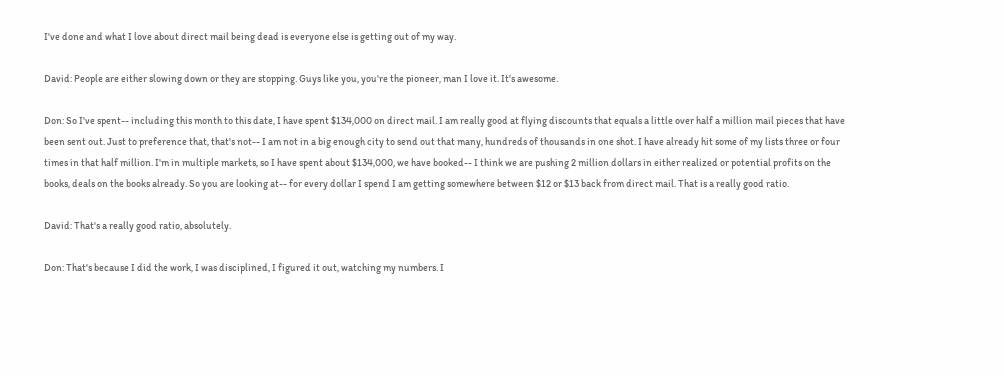I've done and what I love about direct mail being dead is everyone else is getting out of my way.

David: People are either slowing down or they are stopping. Guys like you, you're the pioneer, man I love it. It's awesome.

Don: So I've spent-- including this month to this date, I have spent $134,000 on direct mail. I am really good at flying discounts that equals a little over half a million mail pieces that have been sent out. Just to preference that, that's not-- I am not in a big enough city to send out that many, hundreds of thousands in one shot. I have already hit some of my lists three or four times in that half million. I'm in multiple markets, so I have spent about $134,000, we have booked-- I think we are pushing 2 million dollars in either realized or potential profits on the books, deals on the books already. So you are looking at-- for every dollar I spend I am getting somewhere between $12 or $13 back from direct mail. That is a really good ratio.

David: That's a really good ratio, absolutely.

Don: That's because I did the work, I was disciplined, I figured it out, watching my numbers. I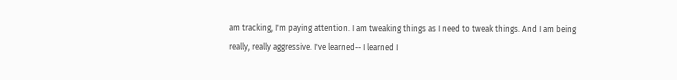am tracking, I'm paying attention. I am tweaking things as I need to tweak things. And I am being really, really aggressive. I've learned-- I learned I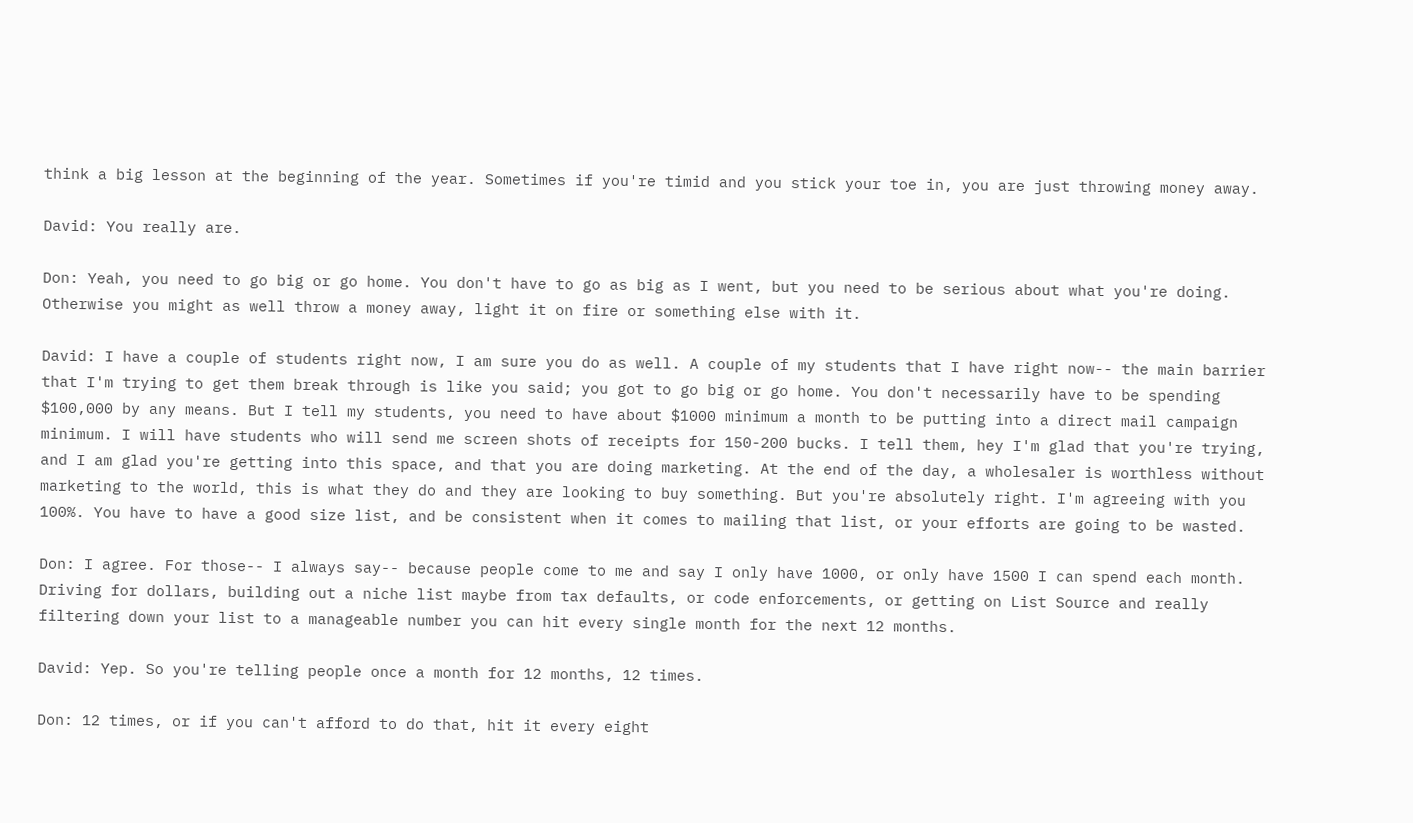think a big lesson at the beginning of the year. Sometimes if you're timid and you stick your toe in, you are just throwing money away.

David: You really are.

Don: Yeah, you need to go big or go home. You don't have to go as big as I went, but you need to be serious about what you're doing. Otherwise you might as well throw a money away, light it on fire or something else with it.

David: I have a couple of students right now, I am sure you do as well. A couple of my students that I have right now-- the main barrier that I'm trying to get them break through is like you said; you got to go big or go home. You don't necessarily have to be spending $100,000 by any means. But I tell my students, you need to have about $1000 minimum a month to be putting into a direct mail campaign minimum. I will have students who will send me screen shots of receipts for 150-200 bucks. I tell them, hey I'm glad that you're trying, and I am glad you're getting into this space, and that you are doing marketing. At the end of the day, a wholesaler is worthless without marketing to the world, this is what they do and they are looking to buy something. But you're absolutely right. I'm agreeing with you 100%. You have to have a good size list, and be consistent when it comes to mailing that list, or your efforts are going to be wasted.

Don: I agree. For those-- I always say-- because people come to me and say I only have 1000, or only have 1500 I can spend each month. Driving for dollars, building out a niche list maybe from tax defaults, or code enforcements, or getting on List Source and really filtering down your list to a manageable number you can hit every single month for the next 12 months.

David: Yep. So you're telling people once a month for 12 months, 12 times.

Don: 12 times, or if you can't afford to do that, hit it every eight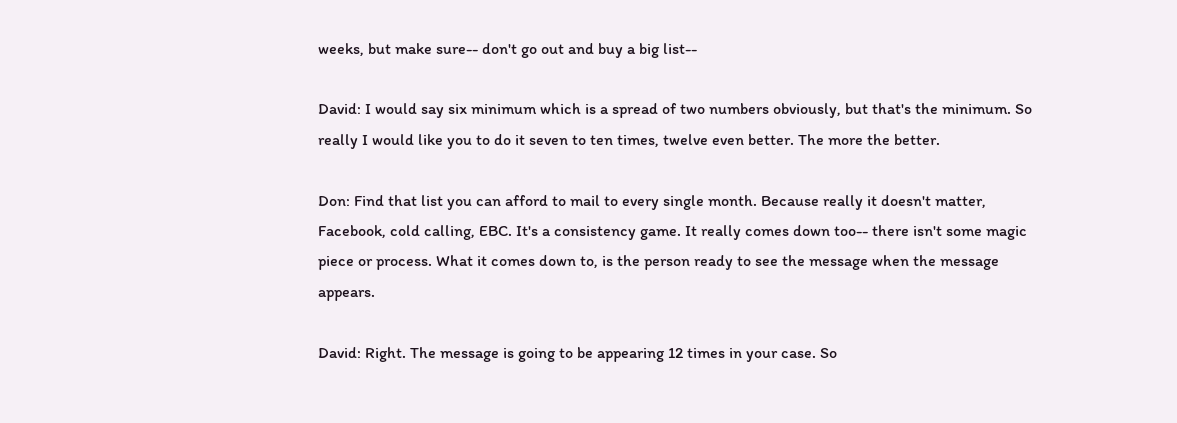weeks, but make sure-- don't go out and buy a big list--

David: I would say six minimum which is a spread of two numbers obviously, but that's the minimum. So really I would like you to do it seven to ten times, twelve even better. The more the better.

Don: Find that list you can afford to mail to every single month. Because really it doesn't matter, Facebook, cold calling, EBC. It's a consistency game. It really comes down too-- there isn't some magic piece or process. What it comes down to, is the person ready to see the message when the message appears.

David: Right. The message is going to be appearing 12 times in your case. So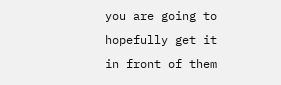you are going to hopefully get it in front of them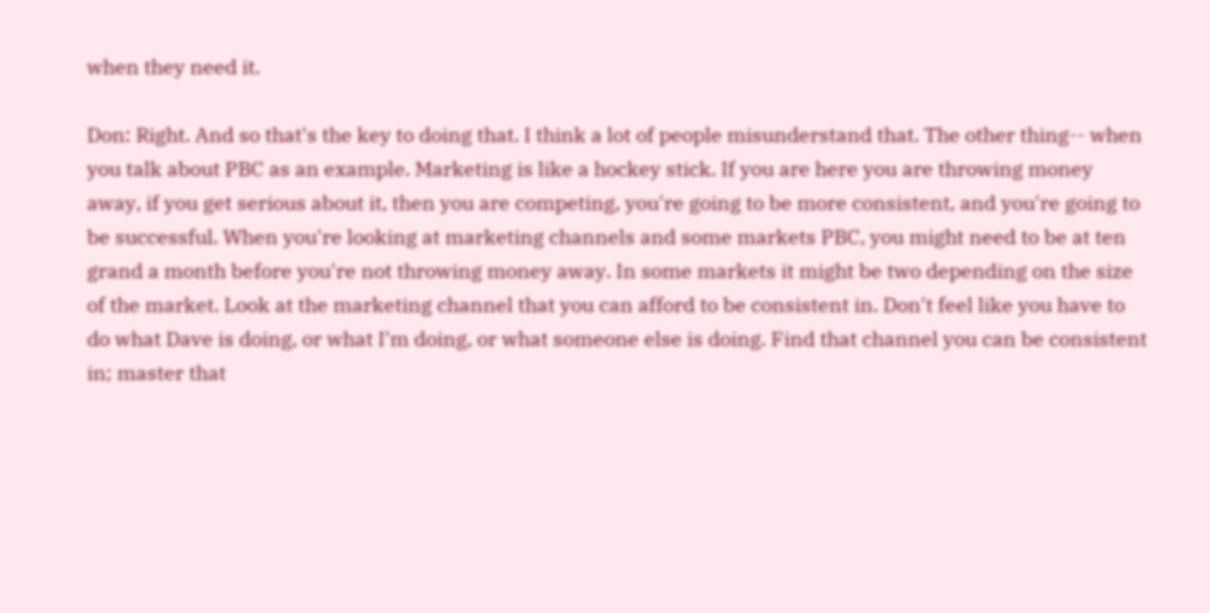when they need it.

Don: Right. And so that's the key to doing that. I think a lot of people misunderstand that. The other thing-- when you talk about PBC as an example. Marketing is like a hockey stick. If you are here you are throwing money away, if you get serious about it, then you are competing, you're going to be more consistent, and you're going to be successful. When you're looking at marketing channels and some markets PBC, you might need to be at ten grand a month before you're not throwing money away. In some markets it might be two depending on the size of the market. Look at the marketing channel that you can afford to be consistent in. Don't feel like you have to do what Dave is doing, or what I'm doing, or what someone else is doing. Find that channel you can be consistent in; master that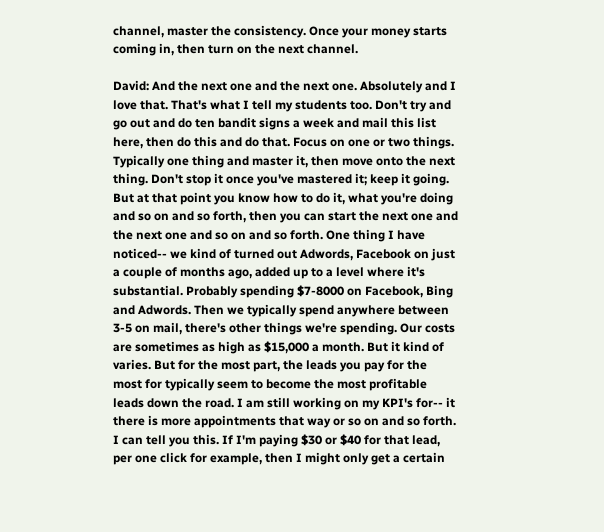channel, master the consistency. Once your money starts coming in, then turn on the next channel.

David: And the next one and the next one. Absolutely and I love that. That's what I tell my students too. Don't try and go out and do ten bandit signs a week and mail this list here, then do this and do that. Focus on one or two things. Typically one thing and master it, then move onto the next thing. Don't stop it once you've mastered it; keep it going. But at that point you know how to do it, what you're doing and so on and so forth, then you can start the next one and the next one and so on and so forth. One thing I have noticed-- we kind of turned out Adwords, Facebook on just a couple of months ago, added up to a level where it's substantial. Probably spending $7-8000 on Facebook, Bing and Adwords. Then we typically spend anywhere between 3-5 on mail, there's other things we're spending. Our costs are sometimes as high as $15,000 a month. But it kind of varies. But for the most part, the leads you pay for the most for typically seem to become the most profitable leads down the road. I am still working on my KPI's for-- it there is more appointments that way or so on and so forth. I can tell you this. If I'm paying $30 or $40 for that lead, per one click for example, then I might only get a certain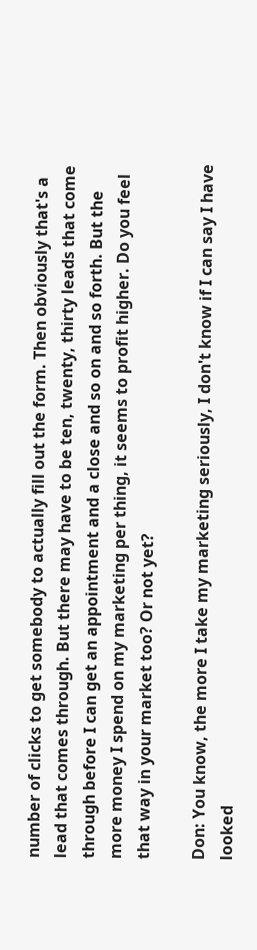number of clicks to get somebody to actually fill out the form. Then obviously that's a lead that comes through. But there may have to be ten, twenty, thirty leads that come through before I can get an appointment and a close and so on and so forth. But the more money I spend on my marketing per thing, it seems to profit higher. Do you feel that way in your market too? Or not yet?

Don: You know, the more I take my marketing seriously, I don't know if I can say I have looked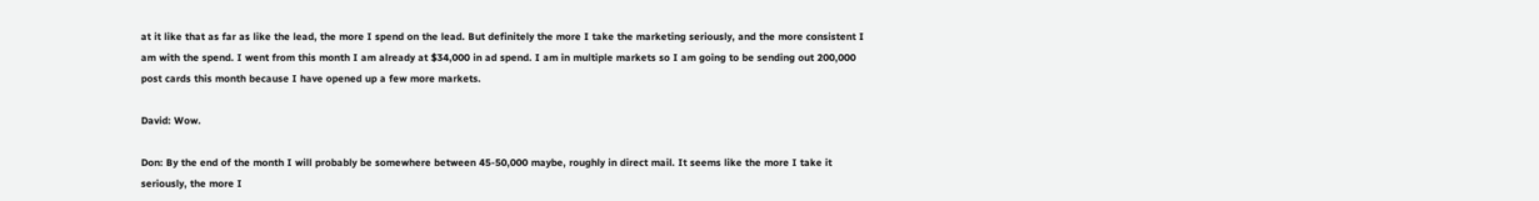at it like that as far as like the lead, the more I spend on the lead. But definitely the more I take the marketing seriously, and the more consistent I am with the spend. I went from this month I am already at $34,000 in ad spend. I am in multiple markets so I am going to be sending out 200,000 post cards this month because I have opened up a few more markets.

David: Wow.

Don: By the end of the month I will probably be somewhere between 45-50,000 maybe, roughly in direct mail. It seems like the more I take it seriously, the more I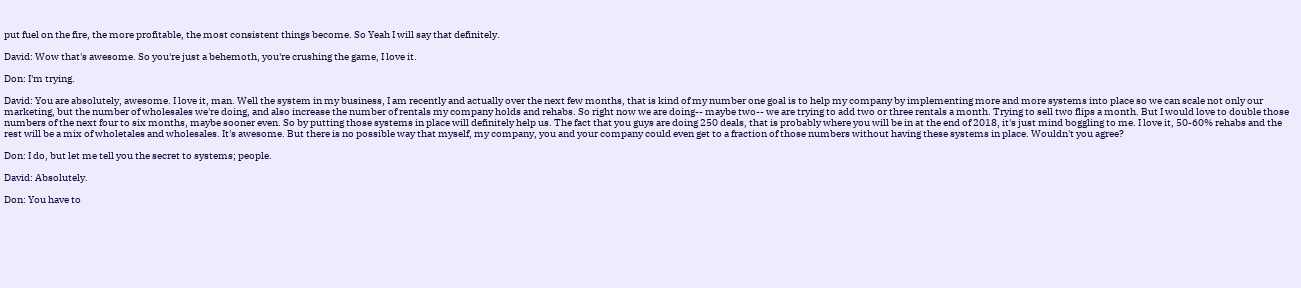put fuel on the fire, the more profitable, the most consistent things become. So Yeah I will say that definitely.

David: Wow that's awesome. So you're just a behemoth, you're crushing the game, I love it.

Don: I'm trying.

David: You are absolutely, awesome. I love it, man. Well the system in my business, I am recently and actually over the next few months, that is kind of my number one goal is to help my company by implementing more and more systems into place so we can scale not only our marketing, but the number of wholesales we're doing, and also increase the number of rentals my company holds and rehabs. So right now we are doing-- maybe two-- we are trying to add two or three rentals a month. Trying to sell two flips a month. But I would love to double those numbers of the next four to six months, maybe sooner even. So by putting those systems in place will definitely help us. The fact that you guys are doing 250 deals, that is probably where you will be in at the end of 2018, it's just mind boggling to me. I love it, 50-60% rehabs and the rest will be a mix of wholetales and wholesales. It's awesome. But there is no possible way that myself, my company, you and your company could even get to a fraction of those numbers without having these systems in place. Wouldn't you agree?

Don: I do, but let me tell you the secret to systems; people.

David: Absolutely.

Don: You have to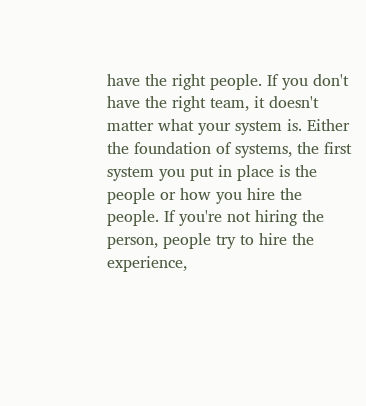have the right people. If you don't have the right team, it doesn't matter what your system is. Either the foundation of systems, the first system you put in place is the people or how you hire the people. If you're not hiring the person, people try to hire the experience,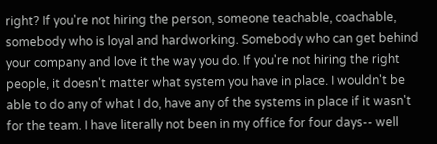right? If you're not hiring the person, someone teachable, coachable, somebody who is loyal and hardworking. Somebody who can get behind your company and love it the way you do. If you're not hiring the right people, it doesn't matter what system you have in place. I wouldn't be able to do any of what I do, have any of the systems in place if it wasn't for the team. I have literally not been in my office for four days-- well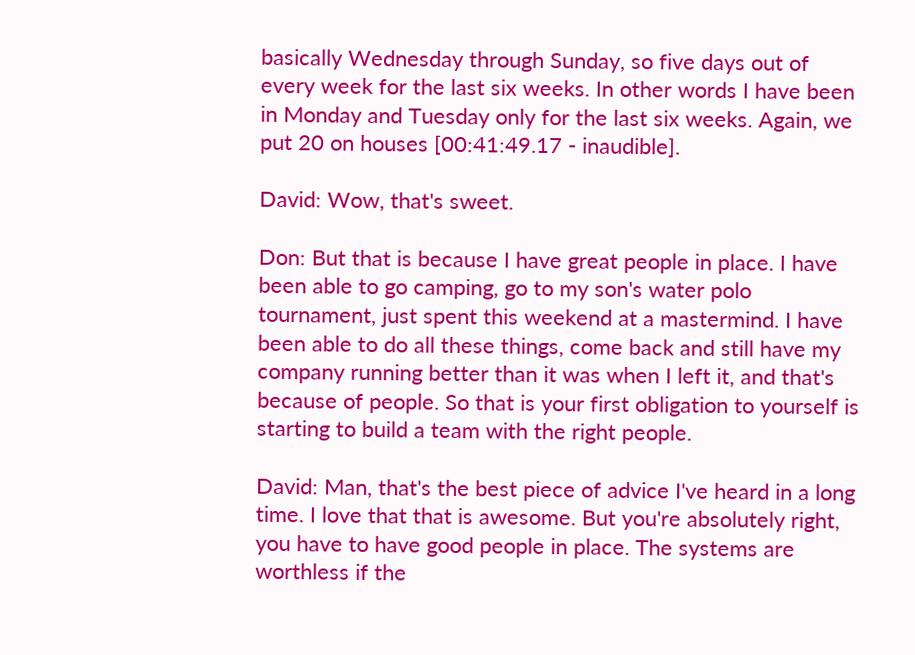basically Wednesday through Sunday, so five days out of every week for the last six weeks. In other words I have been in Monday and Tuesday only for the last six weeks. Again, we put 20 on houses [00:41:49.17 - inaudible].

David: Wow, that's sweet.

Don: But that is because I have great people in place. I have been able to go camping, go to my son's water polo tournament, just spent this weekend at a mastermind. I have been able to do all these things, come back and still have my company running better than it was when I left it, and that's because of people. So that is your first obligation to yourself is starting to build a team with the right people.

David: Man, that's the best piece of advice I've heard in a long time. I love that that is awesome. But you're absolutely right, you have to have good people in place. The systems are worthless if the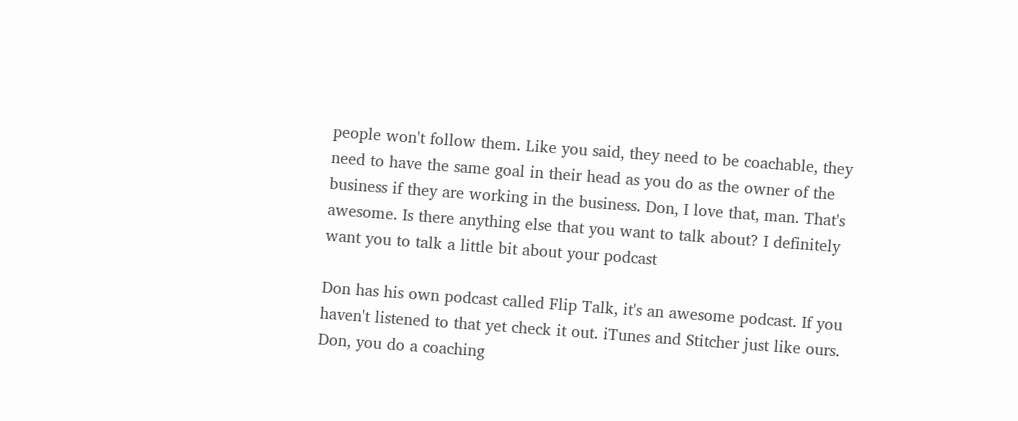people won't follow them. Like you said, they need to be coachable, they need to have the same goal in their head as you do as the owner of the business if they are working in the business. Don, I love that, man. That's awesome. Is there anything else that you want to talk about? I definitely want you to talk a little bit about your podcast

Don has his own podcast called Flip Talk, it's an awesome podcast. If you haven't listened to that yet check it out. iTunes and Stitcher just like ours. Don, you do a coaching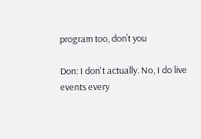program too, don’t you

Don: I don't actually. No, I do live events every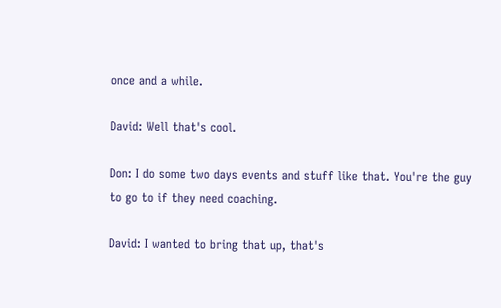once and a while.

David: Well that's cool.

Don: I do some two days events and stuff like that. You're the guy to go to if they need coaching.

David: I wanted to bring that up, that's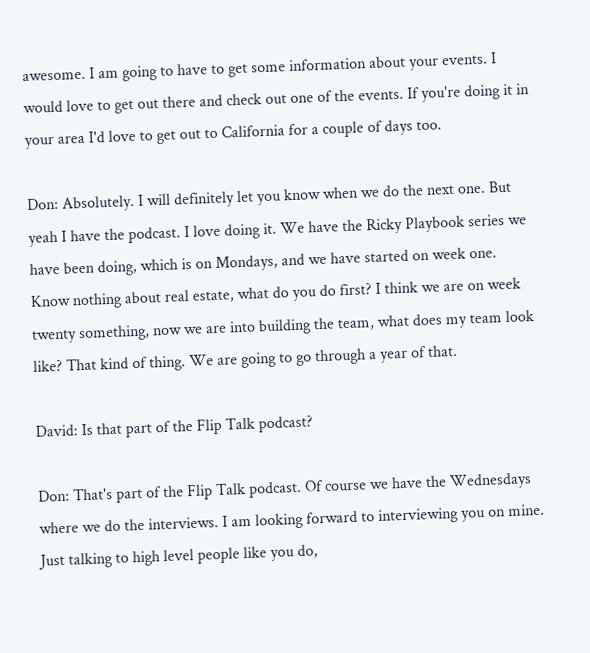awesome. I am going to have to get some information about your events. I would love to get out there and check out one of the events. If you're doing it in your area I'd love to get out to California for a couple of days too.

Don: Absolutely. I will definitely let you know when we do the next one. But yeah I have the podcast. I love doing it. We have the Ricky Playbook series we have been doing, which is on Mondays, and we have started on week one. Know nothing about real estate, what do you do first? I think we are on week twenty something, now we are into building the team, what does my team look like? That kind of thing. We are going to go through a year of that.

David: Is that part of the Flip Talk podcast?

Don: That's part of the Flip Talk podcast. Of course we have the Wednesdays where we do the interviews. I am looking forward to interviewing you on mine. Just talking to high level people like you do,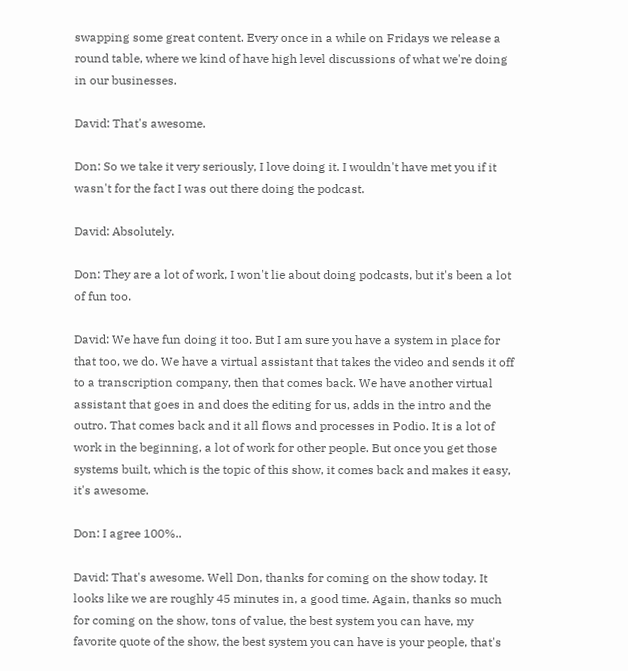swapping some great content. Every once in a while on Fridays we release a round table, where we kind of have high level discussions of what we're doing in our businesses.

David: That's awesome.

Don: So we take it very seriously, I love doing it. I wouldn't have met you if it wasn't for the fact I was out there doing the podcast.

David: Absolutely.

Don: They are a lot of work, I won't lie about doing podcasts, but it's been a lot of fun too.

David: We have fun doing it too. But I am sure you have a system in place for that too, we do. We have a virtual assistant that takes the video and sends it off to a transcription company, then that comes back. We have another virtual assistant that goes in and does the editing for us, adds in the intro and the outro. That comes back and it all flows and processes in Podio. It is a lot of work in the beginning, a lot of work for other people. But once you get those systems built, which is the topic of this show, it comes back and makes it easy, it's awesome.

Don: I agree 100%..

David: That's awesome. Well Don, thanks for coming on the show today. It looks like we are roughly 45 minutes in, a good time. Again, thanks so much for coming on the show, tons of value, the best system you can have, my favorite quote of the show, the best system you can have is your people, that's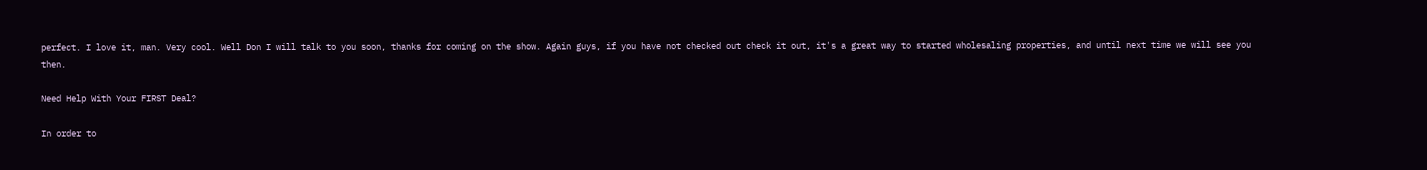perfect. I love it, man. Very cool. Well Don I will talk to you soon, thanks for coming on the show. Again guys, if you have not checked out check it out, it's a great way to started wholesaling properties, and until next time we will see you then.

Need Help With Your FIRST Deal?

In order to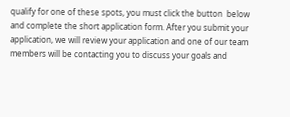qualify for one of these spots, you must click the button  below and complete the short application form. After you submit your application, we will review your application and one of our team members will be contacting you to discuss your goals and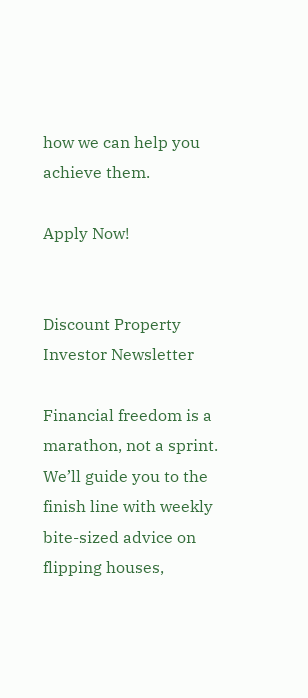how we can help you achieve them.

Apply Now!


Discount Property Investor Newsletter

Financial freedom is a marathon, not a sprint. We’ll guide you to the finish line with weekly bite-sized advice on flipping houses,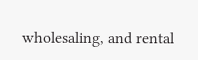wholesaling, and rental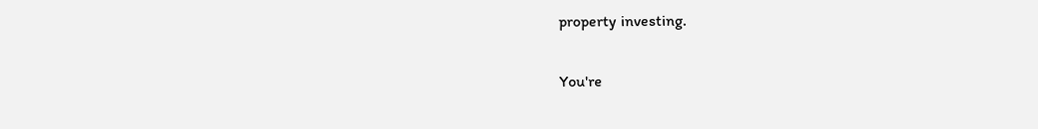property investing.

You're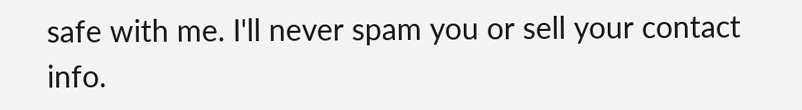safe with me. I'll never spam you or sell your contact info.